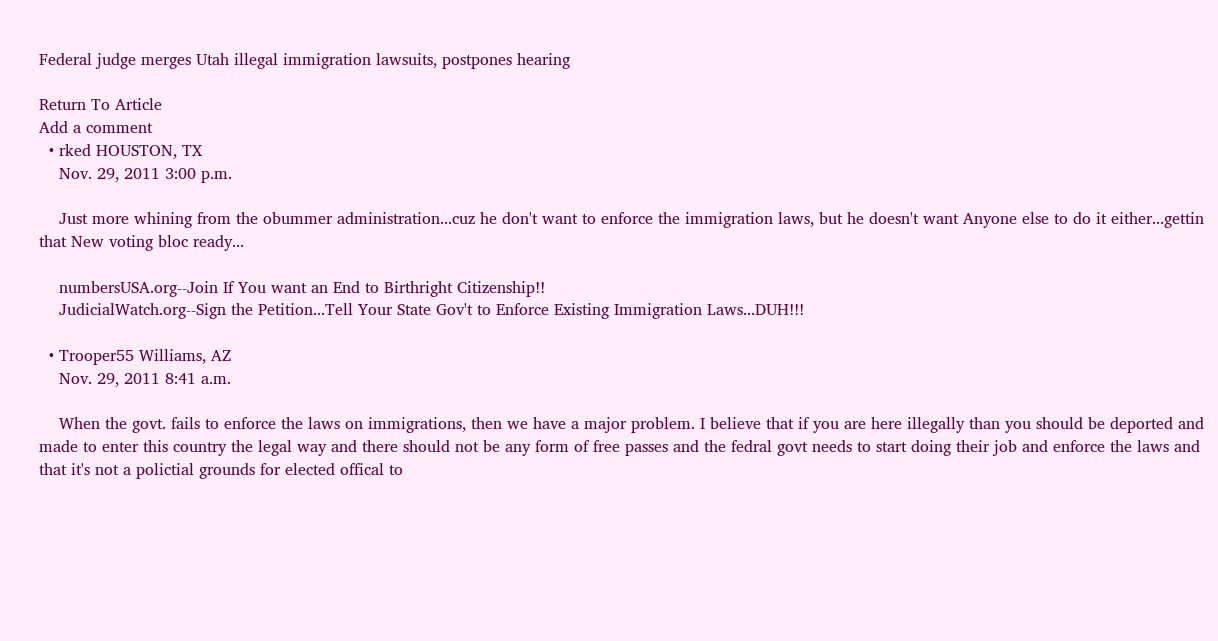Federal judge merges Utah illegal immigration lawsuits, postpones hearing

Return To Article
Add a comment
  • rked HOUSTON, TX
    Nov. 29, 2011 3:00 p.m.

    Just more whining from the obummer administration...cuz he don't want to enforce the immigration laws, but he doesn't want Anyone else to do it either...gettin that New voting bloc ready...

    numbersUSA.org--Join If You want an End to Birthright Citizenship!!
    JudicialWatch.org--Sign the Petition...Tell Your State Gov't to Enforce Existing Immigration Laws...DUH!!!

  • Trooper55 Williams, AZ
    Nov. 29, 2011 8:41 a.m.

    When the govt. fails to enforce the laws on immigrations, then we have a major problem. I believe that if you are here illegally than you should be deported and made to enter this country the legal way and there should not be any form of free passes and the fedral govt needs to start doing their job and enforce the laws and that it's not a polictial grounds for elected offical to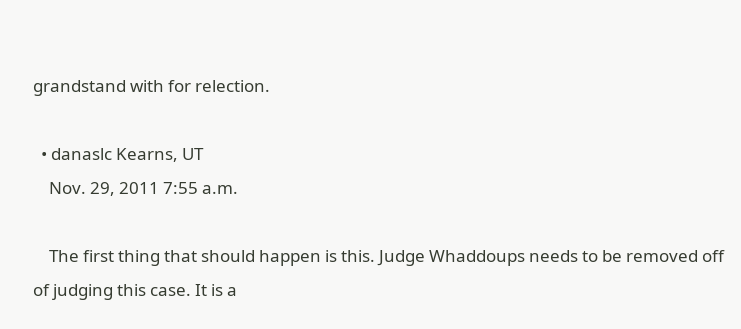grandstand with for relection.

  • danaslc Kearns, UT
    Nov. 29, 2011 7:55 a.m.

    The first thing that should happen is this. Judge Whaddoups needs to be removed off of judging this case. It is a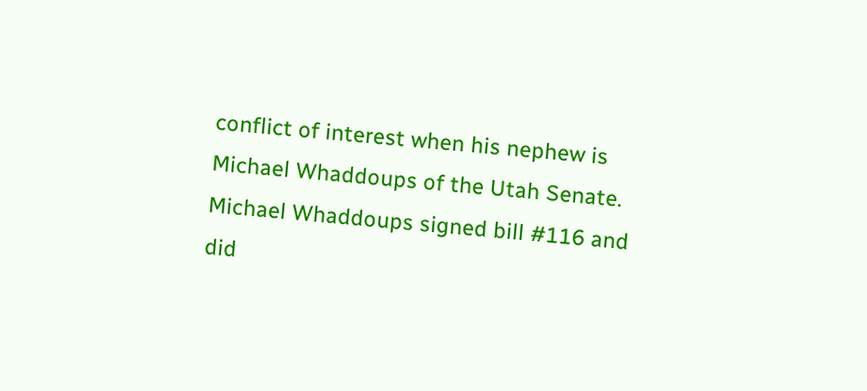conflict of interest when his nephew is Michael Whaddoups of the Utah Senate. Michael Whaddoups signed bill #116 and did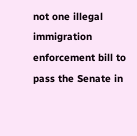not one illegal immigration enforcement bill to pass the Senate in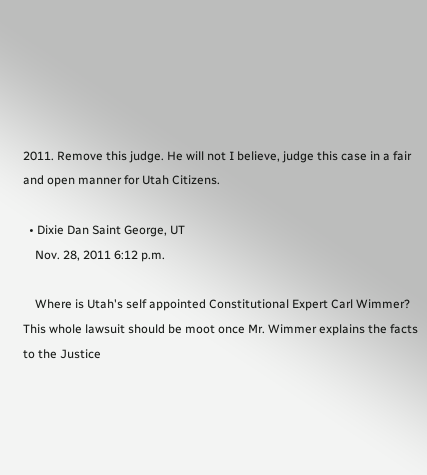2011. Remove this judge. He will not I believe, judge this case in a fair and open manner for Utah Citizens.

  • Dixie Dan Saint George, UT
    Nov. 28, 2011 6:12 p.m.

    Where is Utah's self appointed Constitutional Expert Carl Wimmer? This whole lawsuit should be moot once Mr. Wimmer explains the facts to the Justice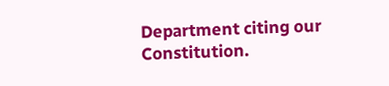Department citing our Constitution.